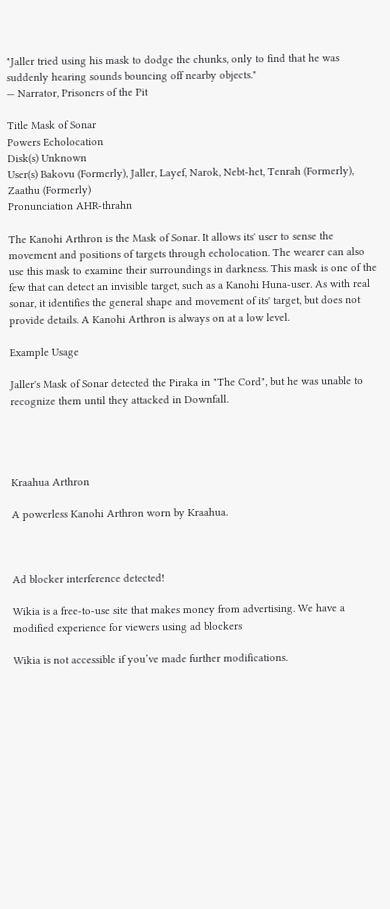"Jaller tried using his mask to dodge the chunks, only to find that he was suddenly hearing sounds bouncing off nearby objects."
— Narrator, Prisoners of the Pit

Title Mask of Sonar
Powers Echolocation
Disk(s) Unknown
User(s) Bakovu (Formerly), Jaller, Layef, Narok, Nebt-het, Tenrah (Formerly),
Zaathu (Formerly)
Pronunciation AHR-thrahn

The Kanohi Arthron is the Mask of Sonar. It allows its' user to sense the movement and positions of targets through echolocation. The wearer can also use this mask to examine their surroundings in darkness. This mask is one of the few that can detect an invisible target, such as a Kanohi Huna-user. As with real sonar, it identifies the general shape and movement of its' target, but does not provide details. A Kanohi Arthron is always on at a low level.

Example Usage

Jaller's Mask of Sonar detected the Piraka in "The Cord", but he was unable to recognize them until they attacked in Downfall.




Kraahua Arthron

A powerless Kanohi Arthron worn by Kraahua.



Ad blocker interference detected!

Wikia is a free-to-use site that makes money from advertising. We have a modified experience for viewers using ad blockers

Wikia is not accessible if you’ve made further modifications.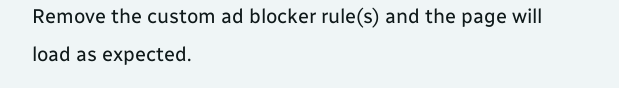Remove the custom ad blocker rule(s) and the page will load as expected.